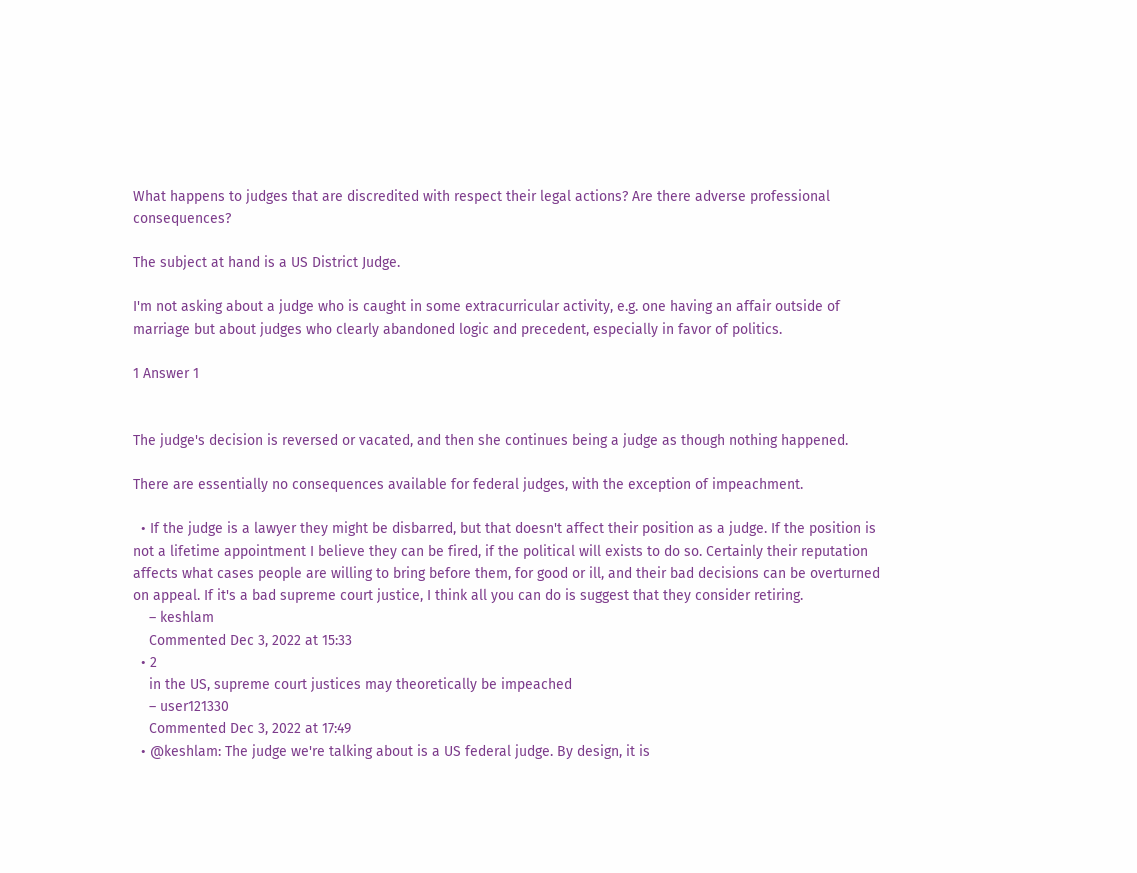What happens to judges that are discredited with respect their legal actions? Are there adverse professional consequences?

The subject at hand is a US District Judge.

I'm not asking about a judge who is caught in some extracurricular activity, e.g. one having an affair outside of marriage but about judges who clearly abandoned logic and precedent, especially in favor of politics.

1 Answer 1


The judge's decision is reversed or vacated, and then she continues being a judge as though nothing happened.

There are essentially no consequences available for federal judges, with the exception of impeachment.

  • If the judge is a lawyer they might be disbarred, but that doesn't affect their position as a judge. If the position is not a lifetime appointment I believe they can be fired, if the political will exists to do so. Certainly their reputation affects what cases people are willing to bring before them, for good or ill, and their bad decisions can be overturned on appeal. If it's a bad supreme court justice, I think all you can do is suggest that they consider retiring.
    – keshlam
    Commented Dec 3, 2022 at 15:33
  • 2
    in the US, supreme court justices may theoretically be impeached
    – user121330
    Commented Dec 3, 2022 at 17:49
  • @keshlam: The judge we're talking about is a US federal judge. By design, it is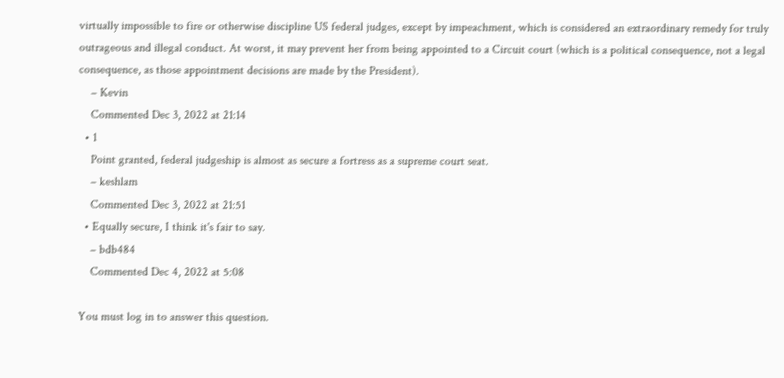virtually impossible to fire or otherwise discipline US federal judges, except by impeachment, which is considered an extraordinary remedy for truly outrageous and illegal conduct. At worst, it may prevent her from being appointed to a Circuit court (which is a political consequence, not a legal consequence, as those appointment decisions are made by the President).
    – Kevin
    Commented Dec 3, 2022 at 21:14
  • 1
    Point granted, federal judgeship is almost as secure a fortress as a supreme court seat.
    – keshlam
    Commented Dec 3, 2022 at 21:51
  • Equally secure, I think it's fair to say.
    – bdb484
    Commented Dec 4, 2022 at 5:08

You must log in to answer this question.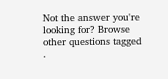Not the answer you're looking for? Browse other questions tagged .